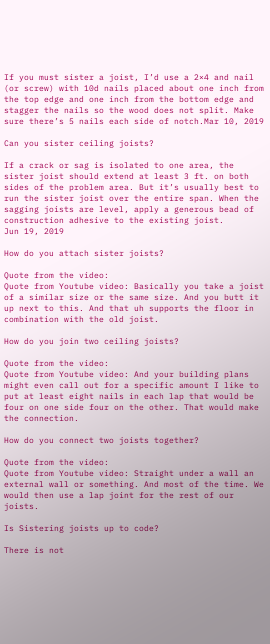If you must sister a joist, I’d use a 2×4 and nail (or screw) with 10d nails placed about one inch from the top edge and one inch from the bottom edge and stagger the nails so the wood does not split. Make sure there’s 5 nails each side of notch.Mar 10, 2019

Can you sister ceiling joists?

If a crack or sag is isolated to one area, the sister joist should extend at least 3 ft. on both sides of the problem area. But it’s usually best to run the sister joist over the entire span. When the sagging joists are level, apply a generous bead of construction adhesive to the existing joist.
Jun 19, 2019

How do you attach sister joists?

Quote from the video:
Quote from Youtube video: Basically you take a joist of a similar size or the same size. And you butt it up next to this. And that uh supports the floor in combination with the old joist.

How do you join two ceiling joists?

Quote from the video:
Quote from Youtube video: And your building plans might even call out for a specific amount I like to put at least eight nails in each lap that would be four on one side four on the other. That would make the connection.

How do you connect two joists together?

Quote from the video:
Quote from Youtube video: Straight under a wall an external wall or something. And most of the time. We would then use a lap joint for the rest of our joists.

Is Sistering joists up to code?

There is not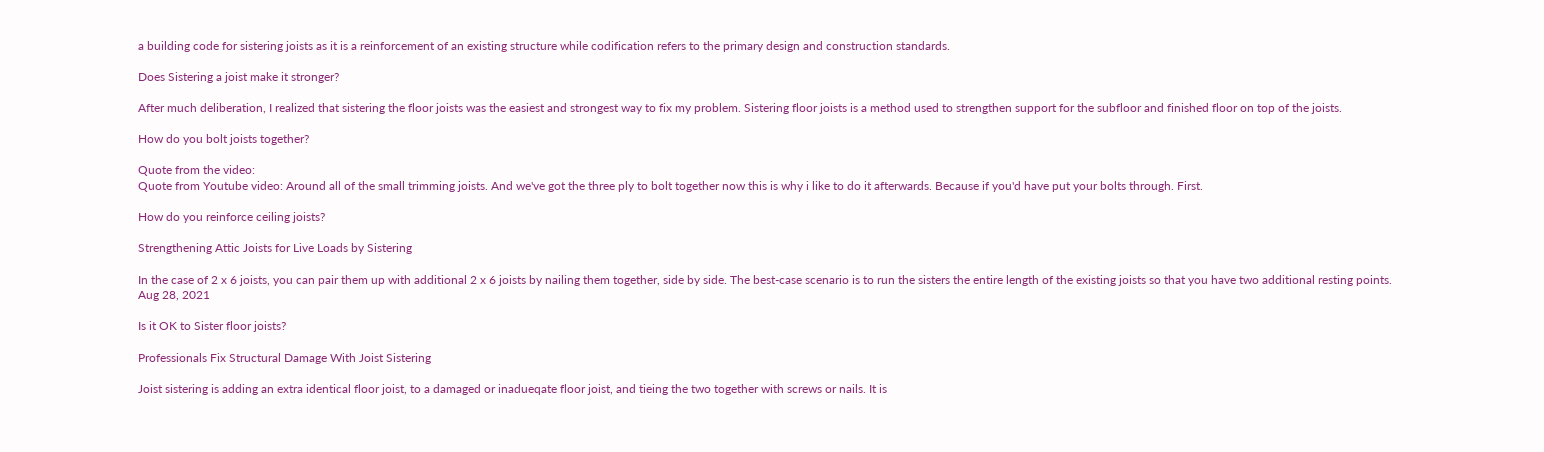a building code for sistering joists as it is a reinforcement of an existing structure while codification refers to the primary design and construction standards.

Does Sistering a joist make it stronger?

After much deliberation, I realized that sistering the floor joists was the easiest and strongest way to fix my problem. Sistering floor joists is a method used to strengthen support for the subfloor and finished floor on top of the joists.

How do you bolt joists together?

Quote from the video:
Quote from Youtube video: Around all of the small trimming joists. And we've got the three ply to bolt together now this is why i like to do it afterwards. Because if you'd have put your bolts through. First.

How do you reinforce ceiling joists?

Strengthening Attic Joists for Live Loads by Sistering

In the case of 2 x 6 joists, you can pair them up with additional 2 x 6 joists by nailing them together, side by side. The best-case scenario is to run the sisters the entire length of the existing joists so that you have two additional resting points.
Aug 28, 2021

Is it OK to Sister floor joists?

Professionals Fix Structural Damage With Joist Sistering

Joist sistering is adding an extra identical floor joist, to a damaged or inadueqate floor joist, and tieing the two together with screws or nails. It is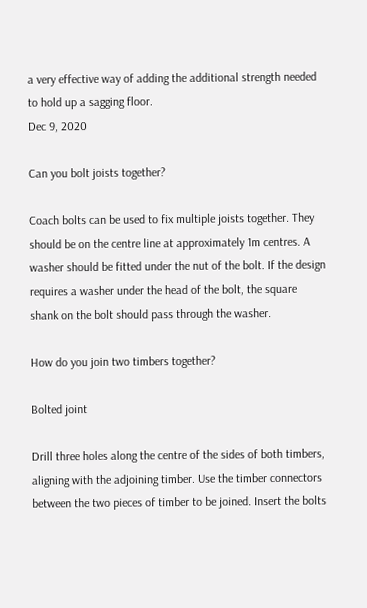a very effective way of adding the additional strength needed to hold up a sagging floor.
Dec 9, 2020

Can you bolt joists together?

Coach bolts can be used to fix multiple joists together. They should be on the centre line at approximately 1m centres. A washer should be fitted under the nut of the bolt. If the design requires a washer under the head of the bolt, the square shank on the bolt should pass through the washer.

How do you join two timbers together?

Bolted joint

Drill three holes along the centre of the sides of both timbers, aligning with the adjoining timber. Use the timber connectors between the two pieces of timber to be joined. Insert the bolts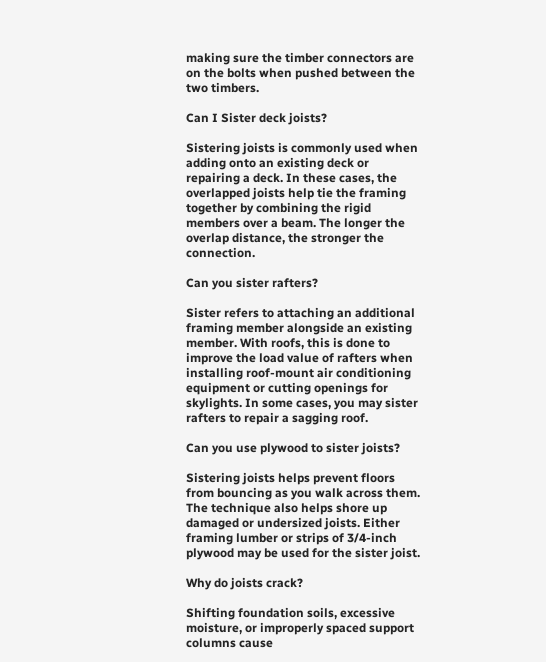making sure the timber connectors are on the bolts when pushed between the two timbers.

Can I Sister deck joists?

Sistering joists is commonly used when adding onto an existing deck or repairing a deck. In these cases, the overlapped joists help tie the framing together by combining the rigid members over a beam. The longer the overlap distance, the stronger the connection.

Can you sister rafters?

Sister refers to attaching an additional framing member alongside an existing member. With roofs, this is done to improve the load value of rafters when installing roof-mount air conditioning equipment or cutting openings for skylights. In some cases, you may sister rafters to repair a sagging roof.

Can you use plywood to sister joists?

Sistering joists helps prevent floors from bouncing as you walk across them. The technique also helps shore up damaged or undersized joists. Either framing lumber or strips of 3/4-inch plywood may be used for the sister joist.

Why do joists crack?

Shifting foundation soils, excessive moisture, or improperly spaced support columns cause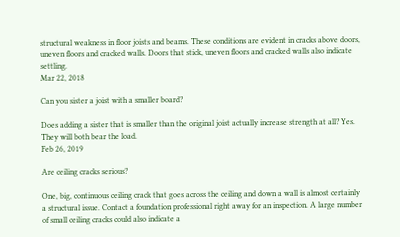structural weakness in floor joists and beams. These conditions are evident in cracks above doors, uneven floors and cracked walls. Doors that stick, uneven floors and cracked walls also indicate settling.
Mar 22, 2018

Can you sister a joist with a smaller board?

Does adding a sister that is smaller than the original joist actually increase strength at all? Yes. They will both bear the load.
Feb 26, 2019

Are ceiling cracks serious?

One, big, continuous ceiling crack that goes across the ceiling and down a wall is almost certainly a structural issue. Contact a foundation professional right away for an inspection. A large number of small ceiling cracks could also indicate a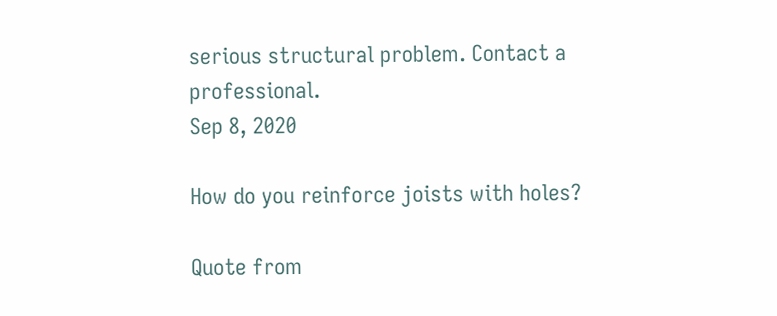serious structural problem. Contact a professional.
Sep 8, 2020

How do you reinforce joists with holes?

Quote from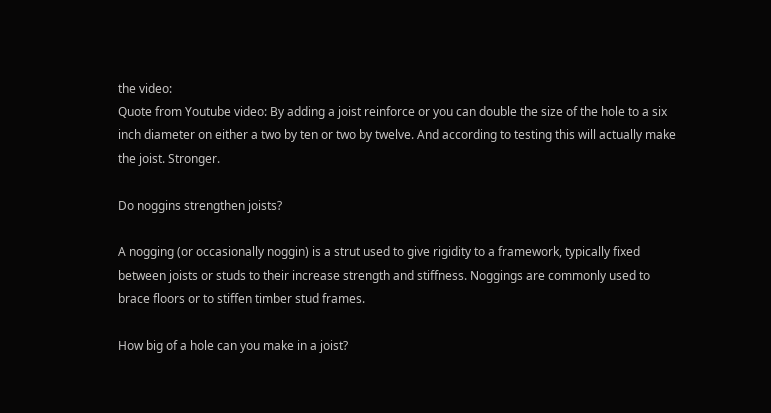the video:
Quote from Youtube video: By adding a joist reinforce or you can double the size of the hole to a six inch diameter on either a two by ten or two by twelve. And according to testing this will actually make the joist. Stronger.

Do noggins strengthen joists?

A nogging (or occasionally noggin) is a strut used to give rigidity to a framework, typically fixed between joists or studs to their increase strength and stiffness. Noggings are commonly used to brace floors or to stiffen timber stud frames.

How big of a hole can you make in a joist?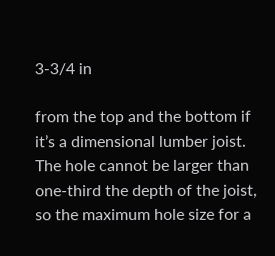3-3/4 in

from the top and the bottom if it’s a dimensional lumber joist. The hole cannot be larger than one-third the depth of the joist, so the maximum hole size for a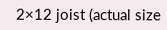2×12 joist (actual size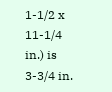1-1/2 x 11-1/4 in.) is 3-3/4 in.